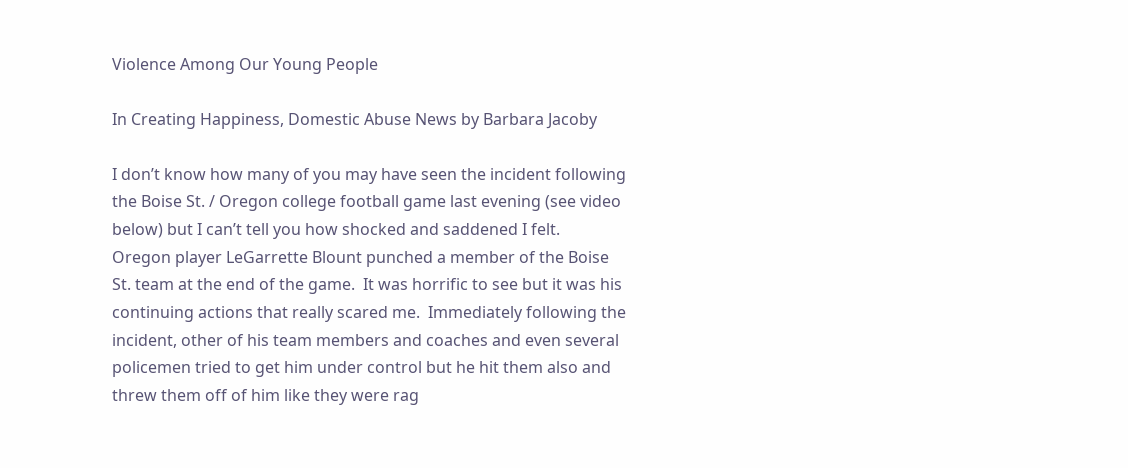Violence Among Our Young People

In Creating Happiness, Domestic Abuse News by Barbara Jacoby

I don’t know how many of you may have seen the incident following the Boise St. / Oregon college football game last evening (see video below) but I can’t tell you how shocked and saddened I felt.  Oregon player LeGarrette Blount punched a member of the Boise St. team at the end of the game.  It was horrific to see but it was his continuing actions that really scared me.  Immediately following the incident, other of his team members and coaches and even several policemen tried to get him under control but he hit them also and threw them off of him like they were rag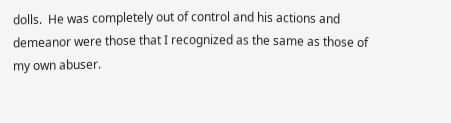dolls.  He was completely out of control and his actions and demeanor were those that I recognized as the same as those of my own abuser.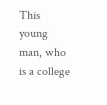This young man, who is a college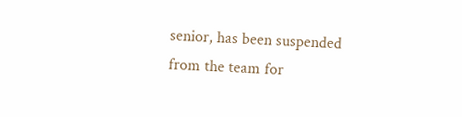senior, has been suspended from the team for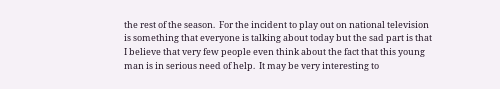the rest of the season.  For the incident to play out on national television is something that everyone is talking about today but the sad part is that I believe that very few people even think about the fact that this young man is in serious need of help.  It may be very interesting to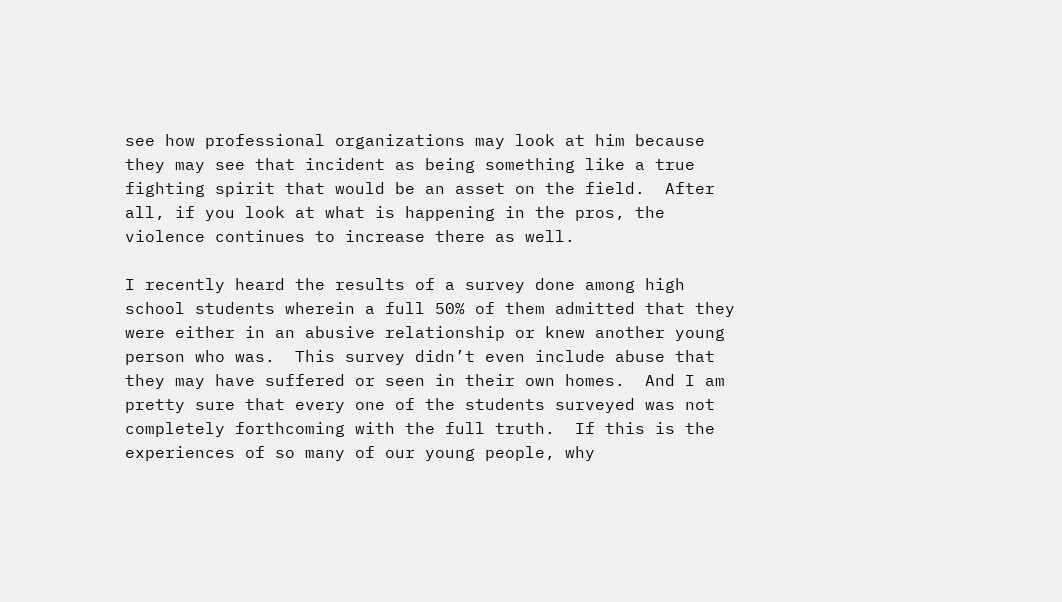see how professional organizations may look at him because they may see that incident as being something like a true fighting spirit that would be an asset on the field.  After all, if you look at what is happening in the pros, the violence continues to increase there as well.

I recently heard the results of a survey done among high school students wherein a full 50% of them admitted that they were either in an abusive relationship or knew another young person who was.  This survey didn’t even include abuse that they may have suffered or seen in their own homes.  And I am pretty sure that every one of the students surveyed was not completely forthcoming with the full truth.  If this is the experiences of so many of our young people, why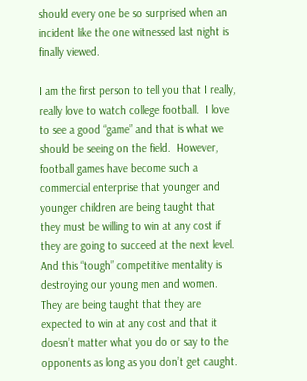should every one be so surprised when an incident like the one witnessed last night is finally viewed.

I am the first person to tell you that I really, really love to watch college football.  I love to see a good “game” and that is what we should be seeing on the field.  However, football games have become such a commercial enterprise that younger and younger children are being taught that they must be willing to win at any cost if they are going to succeed at the next level.  And this “tough” competitive mentality is destroying our young men and women.  They are being taught that they are expected to win at any cost and that it doesn’t matter what you do or say to the opponents as long as you don’t get caught.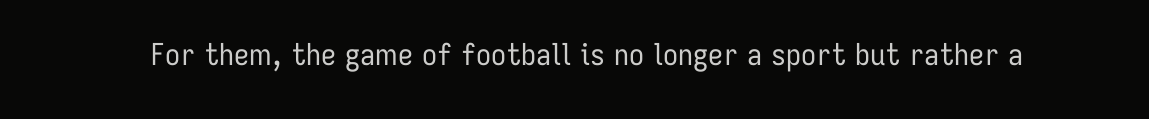For them, the game of football is no longer a sport but rather a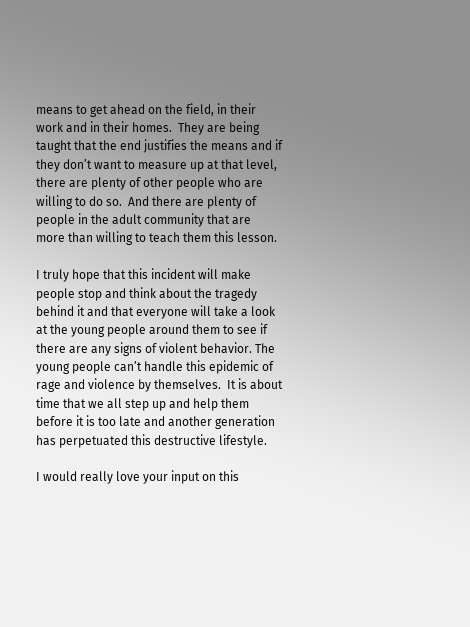means to get ahead on the field, in their work and in their homes.  They are being taught that the end justifies the means and if they don’t want to measure up at that level, there are plenty of other people who are willing to do so.  And there are plenty of people in the adult community that are more than willing to teach them this lesson.

I truly hope that this incident will make people stop and think about the tragedy behind it and that everyone will take a look at the young people around them to see if there are any signs of violent behavior. The young people can’t handle this epidemic of rage and violence by themselves.  It is about time that we all step up and help them before it is too late and another generation has perpetuated this destructive lifestyle.

I would really love your input on this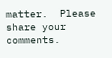matter.  Please share your  comments.